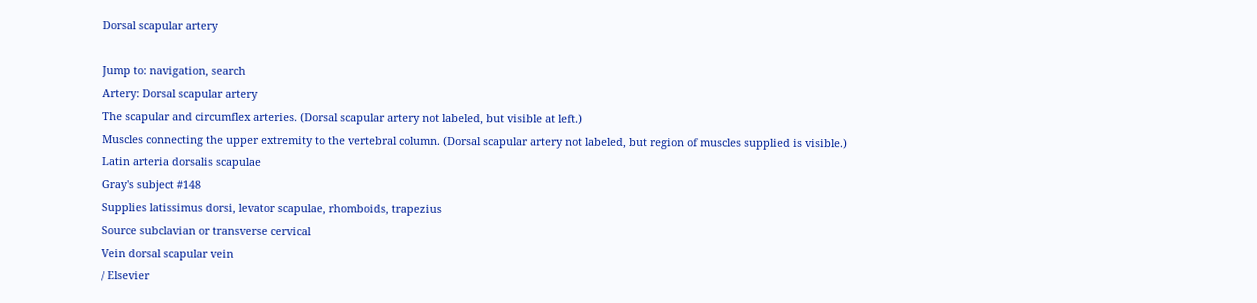Dorsal scapular artery

Jump to: navigation, search
Artery: Dorsal scapular artery
The scapular and circumflex arteries. (Dorsal scapular artery not labeled, but visible at left.)
Muscles connecting the upper extremity to the vertebral column. (Dorsal scapular artery not labeled, but region of muscles supplied is visible.)
Latin arteria dorsalis scapulae
Gray's subject #148
Supplies latissimus dorsi, levator scapulae, rhomboids, trapezius
Source subclavian or transverse cervical
Vein dorsal scapular vein
/ Elsevier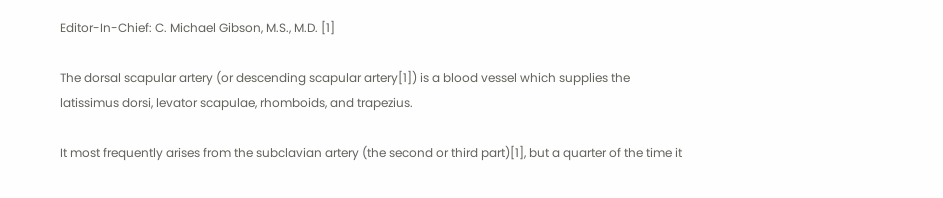Editor-In-Chief: C. Michael Gibson, M.S., M.D. [1]

The dorsal scapular artery (or descending scapular artery[1]) is a blood vessel which supplies the latissimus dorsi, levator scapulae, rhomboids, and trapezius.

It most frequently arises from the subclavian artery (the second or third part)[1], but a quarter of the time it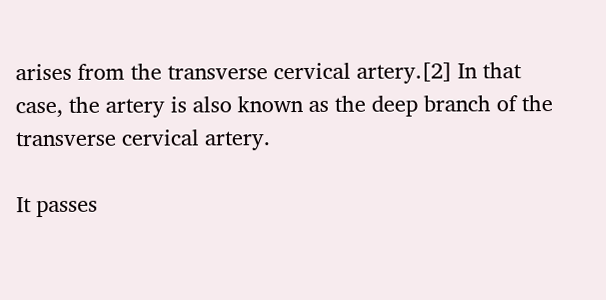arises from the transverse cervical artery.[2] In that case, the artery is also known as the deep branch of the transverse cervical artery.

It passes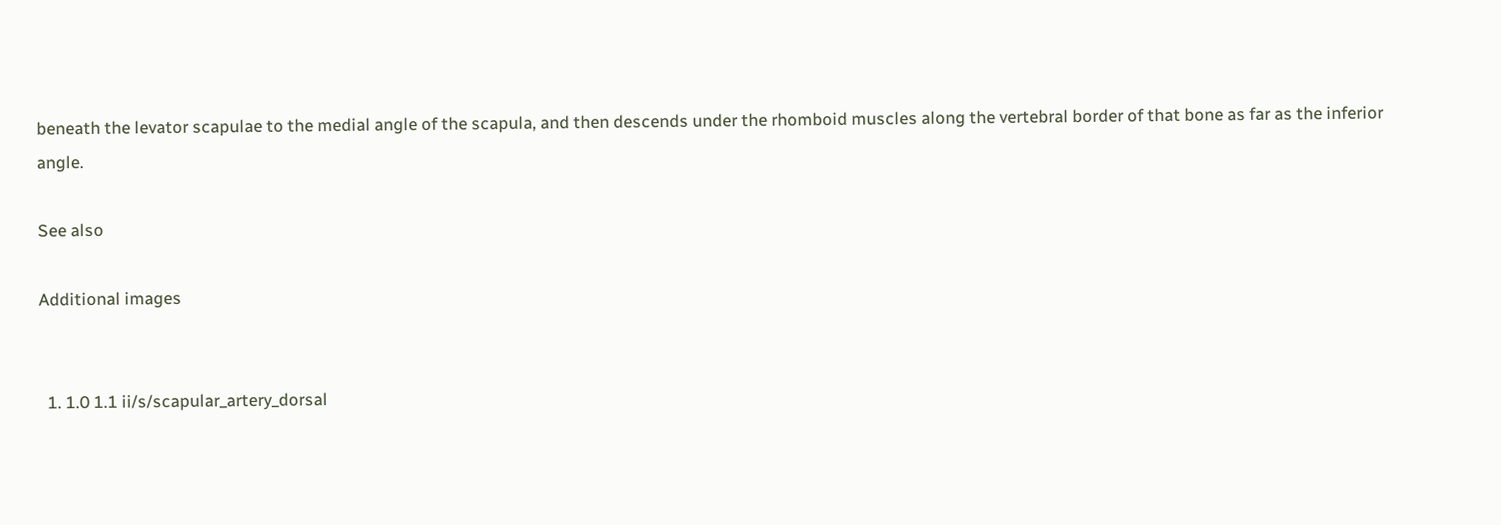beneath the levator scapulae to the medial angle of the scapula, and then descends under the rhomboid muscles along the vertebral border of that bone as far as the inferior angle.

See also

Additional images


  1. 1.0 1.1 ii/s/scapular_artery_dorsal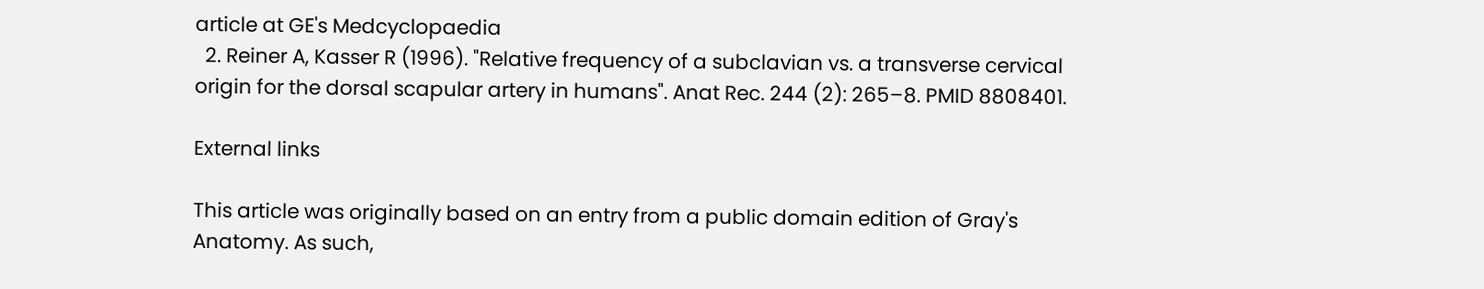article at GE's Medcyclopaedia
  2. Reiner A, Kasser R (1996). "Relative frequency of a subclavian vs. a transverse cervical origin for the dorsal scapular artery in humans". Anat Rec. 244 (2): 265–8. PMID 8808401.

External links

This article was originally based on an entry from a public domain edition of Gray's Anatomy. As such,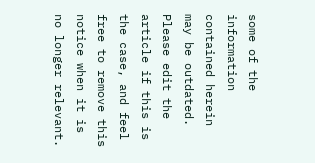some of the information contained herein may be outdated. Please edit the article if this is the case, and feel free to remove this notice when it is no longer relevant.